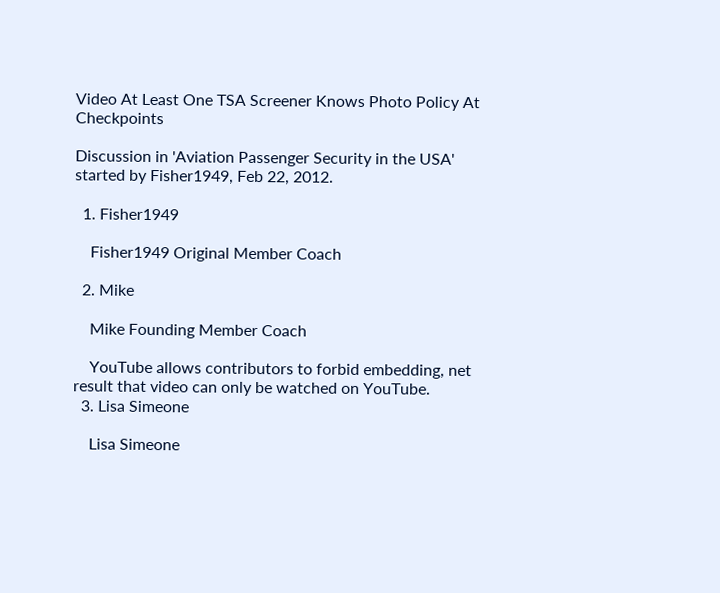Video At Least One TSA Screener Knows Photo Policy At Checkpoints

Discussion in 'Aviation Passenger Security in the USA' started by Fisher1949, Feb 22, 2012.

  1. Fisher1949

    Fisher1949 Original Member Coach

  2. Mike

    Mike Founding Member Coach

    YouTube allows contributors to forbid embedding, net result that video can only be watched on YouTube.
  3. Lisa Simeone

    Lisa Simeone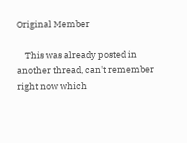Original Member

    This was already posted in another thread, can't remember right now which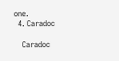one.
  4. Caradoc

    Caradoc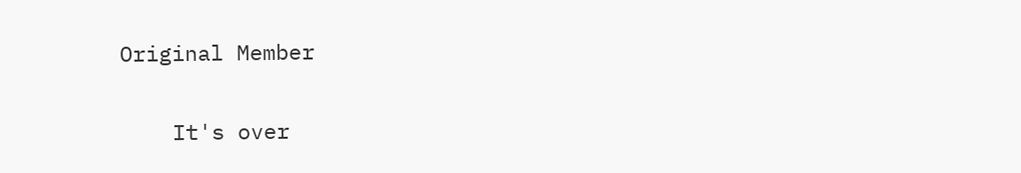Original Member

    It's over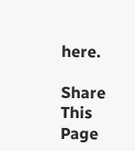here.

Share This Page